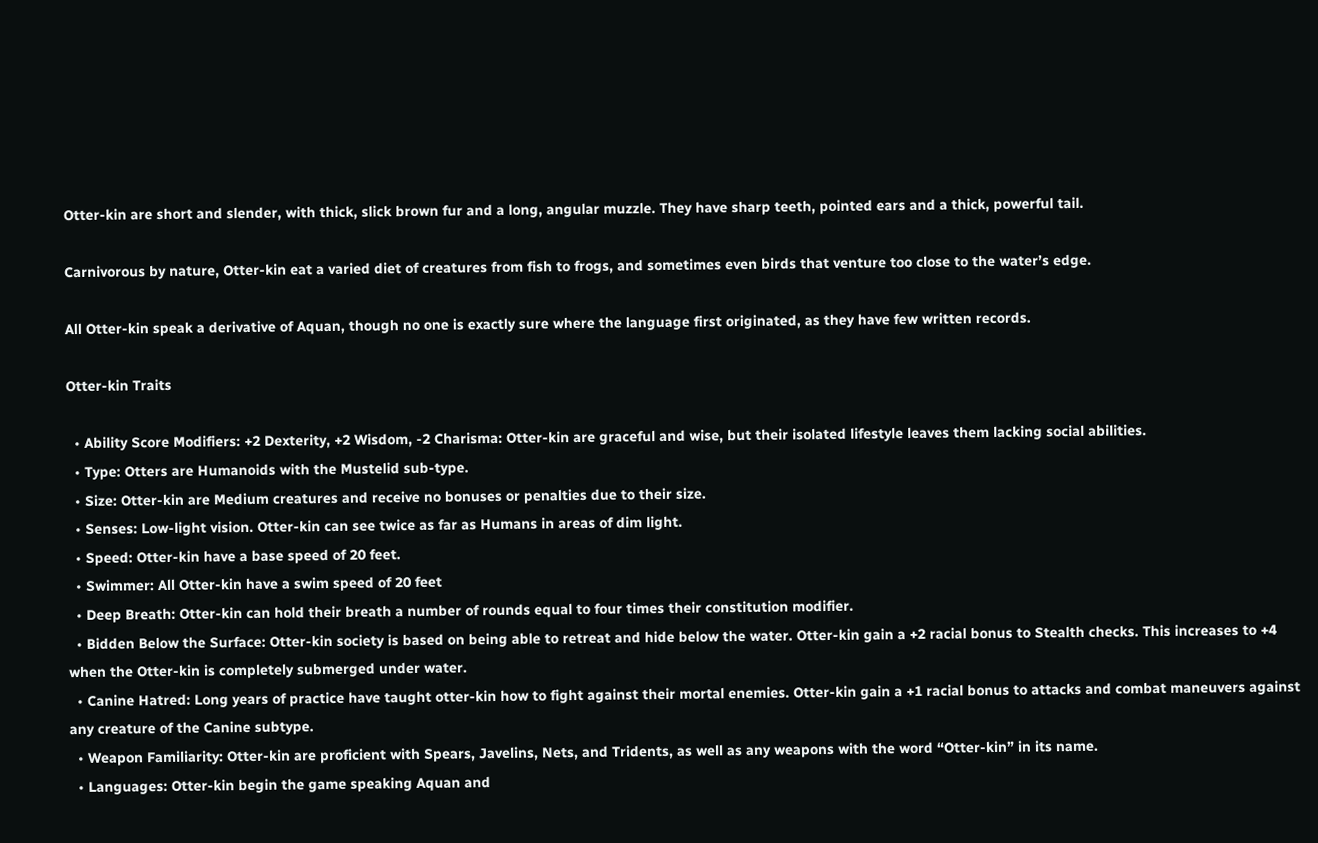Otter-kin are short and slender, with thick, slick brown fur and a long, angular muzzle. They have sharp teeth, pointed ears and a thick, powerful tail.

Carnivorous by nature, Otter-kin eat a varied diet of creatures from fish to frogs, and sometimes even birds that venture too close to the water’s edge.

All Otter-kin speak a derivative of Aquan, though no one is exactly sure where the language first originated, as they have few written records.

Otter-kin Traits

  • Ability Score Modifiers: +2 Dexterity, +2 Wisdom, -2 Charisma: Otter-kin are graceful and wise, but their isolated lifestyle leaves them lacking social abilities.
  • Type: Otters are Humanoids with the Mustelid sub-type.
  • Size: Otter-kin are Medium creatures and receive no bonuses or penalties due to their size.
  • Senses: Low-light vision. Otter-kin can see twice as far as Humans in areas of dim light.
  • Speed: Otter-kin have a base speed of 20 feet.
  • Swimmer: All Otter-kin have a swim speed of 20 feet
  • Deep Breath: Otter-kin can hold their breath a number of rounds equal to four times their constitution modifier.
  • Bidden Below the Surface: Otter-kin society is based on being able to retreat and hide below the water. Otter-kin gain a +2 racial bonus to Stealth checks. This increases to +4 when the Otter-kin is completely submerged under water.
  • Canine Hatred: Long years of practice have taught otter-kin how to fight against their mortal enemies. Otter-kin gain a +1 racial bonus to attacks and combat maneuvers against any creature of the Canine subtype.
  • Weapon Familiarity: Otter-kin are proficient with Spears, Javelins, Nets, and Tridents, as well as any weapons with the word “Otter-kin” in its name.
  • Languages: Otter-kin begin the game speaking Aquan and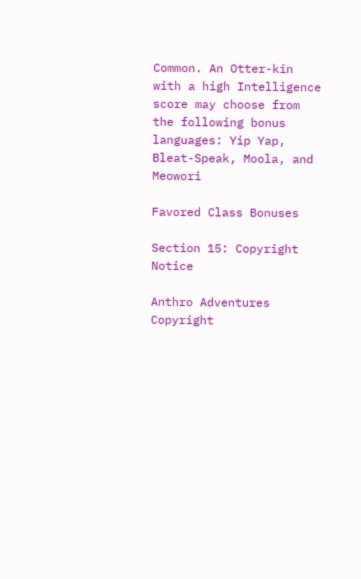Common. An Otter-kin with a high Intelligence score may choose from the following bonus languages: Yip Yap, Bleat-Speak, Moola, and Meowori

Favored Class Bonuses

Section 15: Copyright Notice

Anthro Adventures Copyright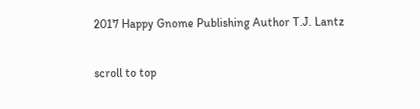2017 Happy Gnome Publishing Author T.J. Lantz

scroll to top